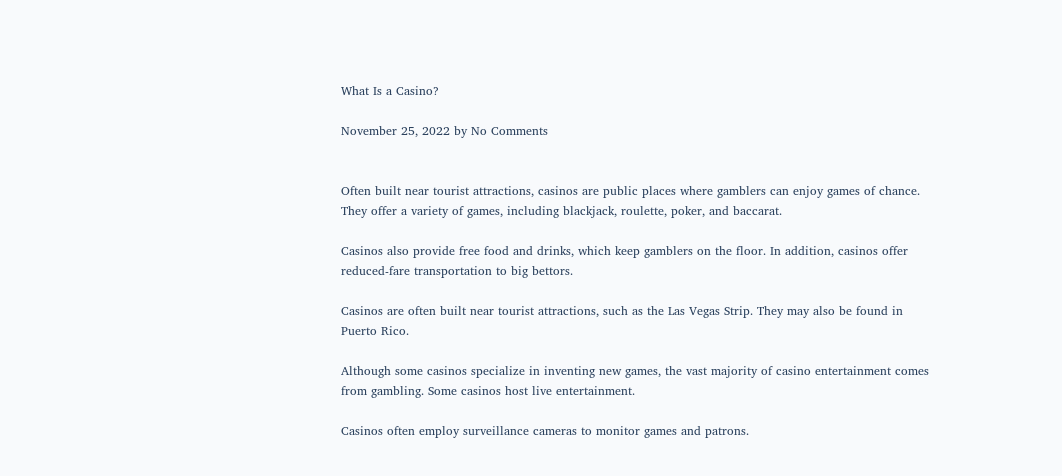What Is a Casino?

November 25, 2022 by No Comments


Often built near tourist attractions, casinos are public places where gamblers can enjoy games of chance. They offer a variety of games, including blackjack, roulette, poker, and baccarat.

Casinos also provide free food and drinks, which keep gamblers on the floor. In addition, casinos offer reduced-fare transportation to big bettors.

Casinos are often built near tourist attractions, such as the Las Vegas Strip. They may also be found in Puerto Rico.

Although some casinos specialize in inventing new games, the vast majority of casino entertainment comes from gambling. Some casinos host live entertainment.

Casinos often employ surveillance cameras to monitor games and patrons.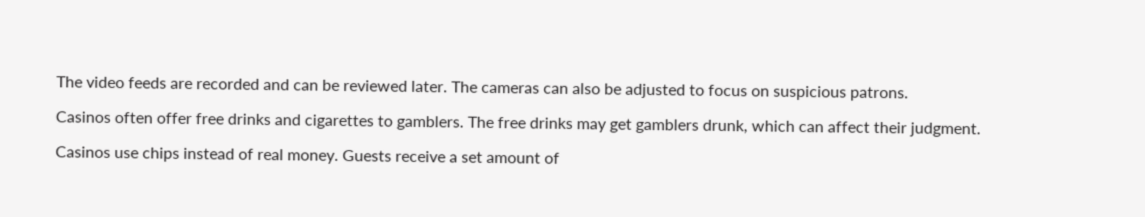The video feeds are recorded and can be reviewed later. The cameras can also be adjusted to focus on suspicious patrons.

Casinos often offer free drinks and cigarettes to gamblers. The free drinks may get gamblers drunk, which can affect their judgment.

Casinos use chips instead of real money. Guests receive a set amount of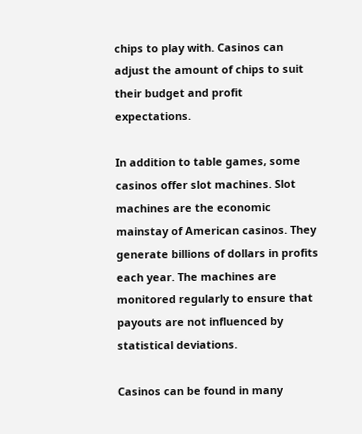chips to play with. Casinos can adjust the amount of chips to suit their budget and profit expectations.

In addition to table games, some casinos offer slot machines. Slot machines are the economic mainstay of American casinos. They generate billions of dollars in profits each year. The machines are monitored regularly to ensure that payouts are not influenced by statistical deviations.

Casinos can be found in many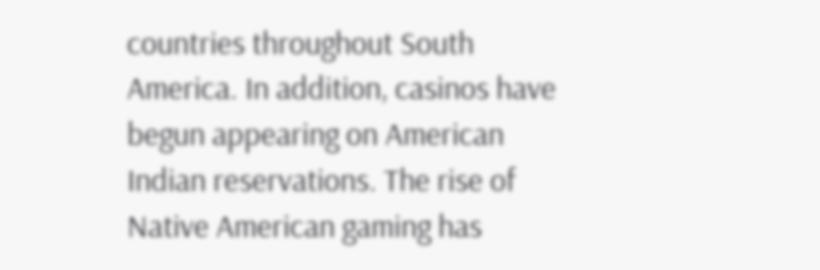countries throughout South America. In addition, casinos have begun appearing on American Indian reservations. The rise of Native American gaming has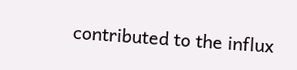contributed to the influx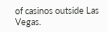of casinos outside Las Vegas.